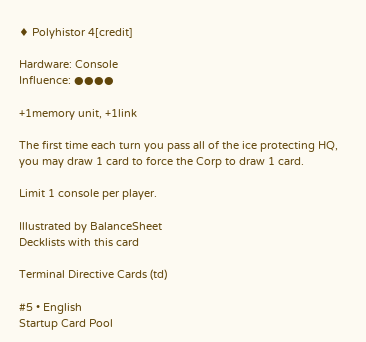♦ Polyhistor 4[credit]

Hardware: Console
Influence: ●●●●

+1memory unit, +1link

The first time each turn you pass all of the ice protecting HQ, you may draw 1 card to force the Corp to draw 1 card.

Limit 1 console per player.

Illustrated by BalanceSheet
Decklists with this card

Terminal Directive Cards (td)

#5 • English
Startup Card Pool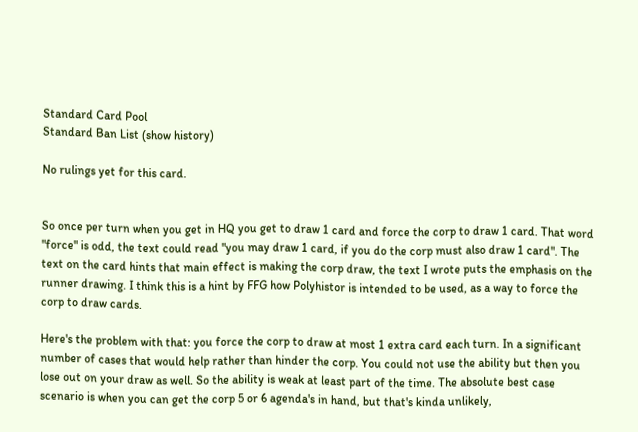Standard Card Pool
Standard Ban List (show history)

No rulings yet for this card.


So once per turn when you get in HQ you get to draw 1 card and force the corp to draw 1 card. That word "force" is odd, the text could read "you may draw 1 card, if you do the corp must also draw 1 card". The text on the card hints that main effect is making the corp draw, the text I wrote puts the emphasis on the runner drawing. I think this is a hint by FFG how Polyhistor is intended to be used, as a way to force the corp to draw cards.

Here's the problem with that: you force the corp to draw at most 1 extra card each turn. In a significant number of cases that would help rather than hinder the corp. You could not use the ability but then you lose out on your draw as well. So the ability is weak at least part of the time. The absolute best case scenario is when you can get the corp 5 or 6 agenda's in hand, but that's kinda unlikely,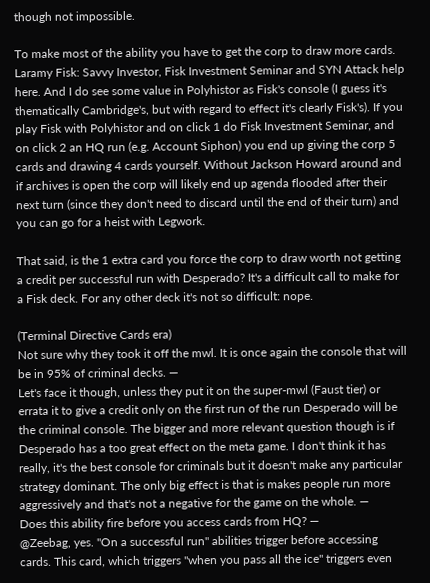though not impossible.

To make most of the ability you have to get the corp to draw more cards. Laramy Fisk: Savvy Investor, Fisk Investment Seminar and SYN Attack help here. And I do see some value in Polyhistor as Fisk's console (I guess it's thematically Cambridge's, but with regard to effect it's clearly Fisk's). If you play Fisk with Polyhistor and on click 1 do Fisk Investment Seminar, and on click 2 an HQ run (e.g. Account Siphon) you end up giving the corp 5 cards and drawing 4 cards yourself. Without Jackson Howard around and if archives is open the corp will likely end up agenda flooded after their next turn (since they don't need to discard until the end of their turn) and you can go for a heist with Legwork.

That said, is the 1 extra card you force the corp to draw worth not getting a credit per successful run with Desperado? It's a difficult call to make for a Fisk deck. For any other deck it's not so difficult: nope.

(Terminal Directive Cards era)
Not sure why they took it off the mwl. It is once again the console that will be in 95% of criminal decks. —
Let's face it though, unless they put it on the super-mwl (Faust tier) or errata it to give a credit only on the first run of the run Desperado will be the criminal console. The bigger and more relevant question though is if Desperado has a too great effect on the meta game. I don't think it has really, it's the best console for criminals but it doesn't make any particular strategy dominant. The only big effect is that is makes people run more aggressively and that's not a negative for the game on the whole. —
Does this ability fire before you access cards from HQ? —
@Zeebag, yes. "On a successful run" abilities trigger before accessing cards. This card, which triggers "when you pass all the ice" triggers even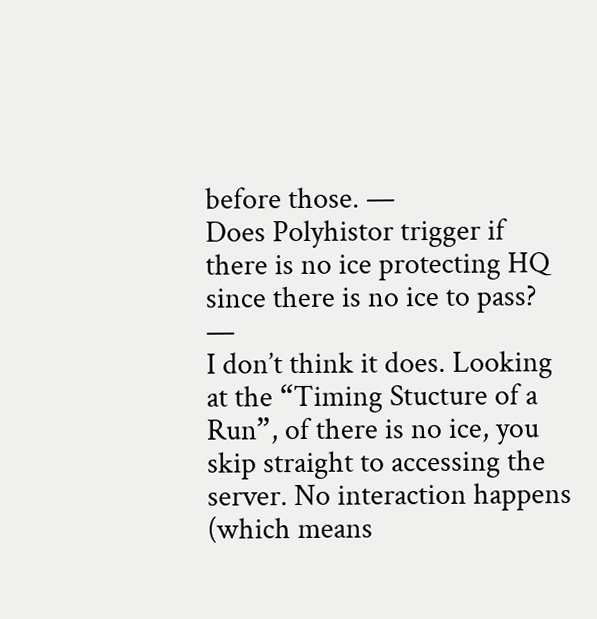before those. —
Does Polyhistor trigger if there is no ice protecting HQ since there is no ice to pass? —
I don’t think it does. Looking at the “Timing Stucture of a Run”, of there is no ice, you skip straight to accessing the server. No interaction happens (which means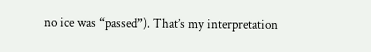no ice was “passed”). That’s my interpretation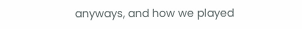anyways, and how we played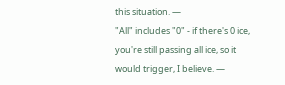this situation. —
"All" includes "0" - if there's 0 ice, you're still passing all ice, so it would trigger, I believe. —